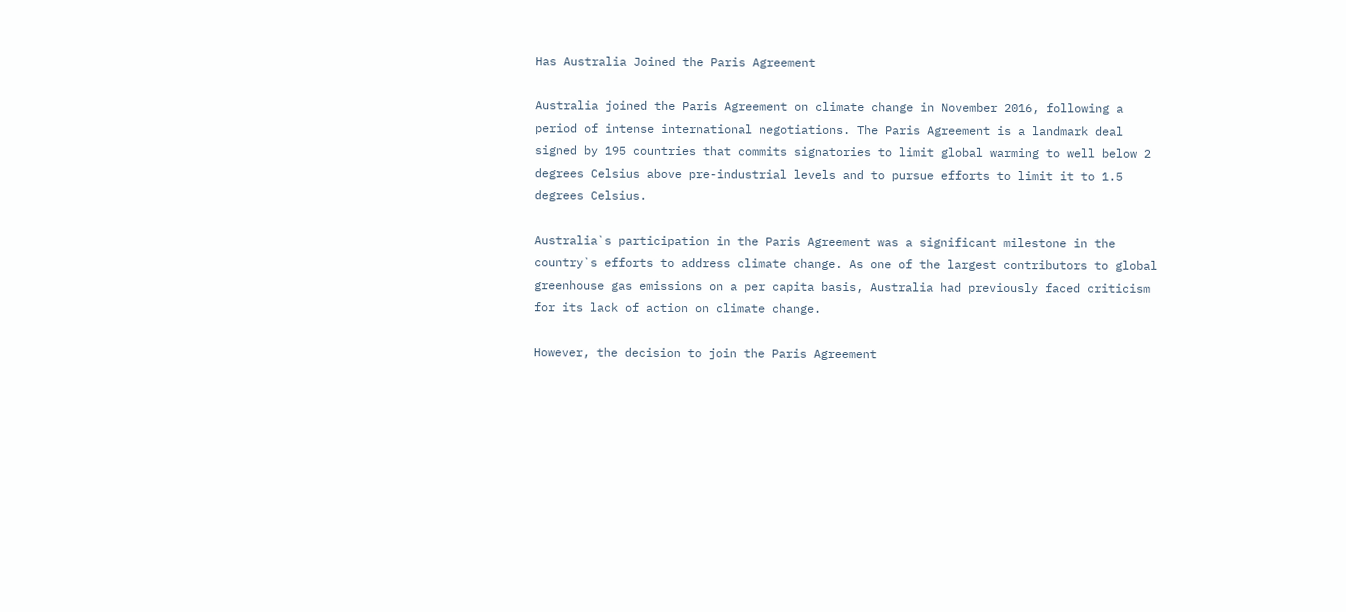Has Australia Joined the Paris Agreement

Australia joined the Paris Agreement on climate change in November 2016, following a period of intense international negotiations. The Paris Agreement is a landmark deal signed by 195 countries that commits signatories to limit global warming to well below 2 degrees Celsius above pre-industrial levels and to pursue efforts to limit it to 1.5 degrees Celsius.

Australia`s participation in the Paris Agreement was a significant milestone in the country`s efforts to address climate change. As one of the largest contributors to global greenhouse gas emissions on a per capita basis, Australia had previously faced criticism for its lack of action on climate change.

However, the decision to join the Paris Agreement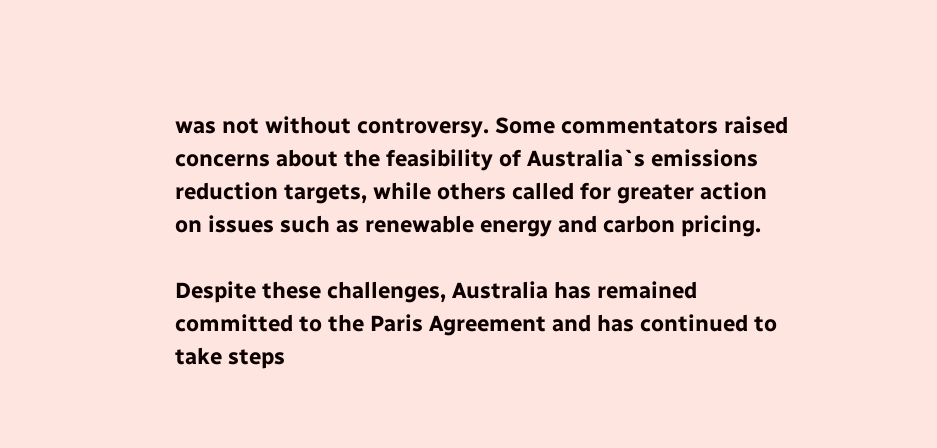was not without controversy. Some commentators raised concerns about the feasibility of Australia`s emissions reduction targets, while others called for greater action on issues such as renewable energy and carbon pricing.

Despite these challenges, Australia has remained committed to the Paris Agreement and has continued to take steps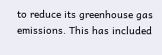to reduce its greenhouse gas emissions. This has included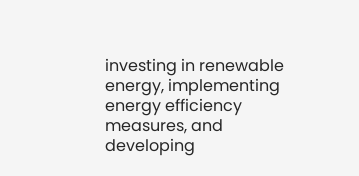investing in renewable energy, implementing energy efficiency measures, and developing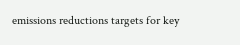emissions reductions targets for key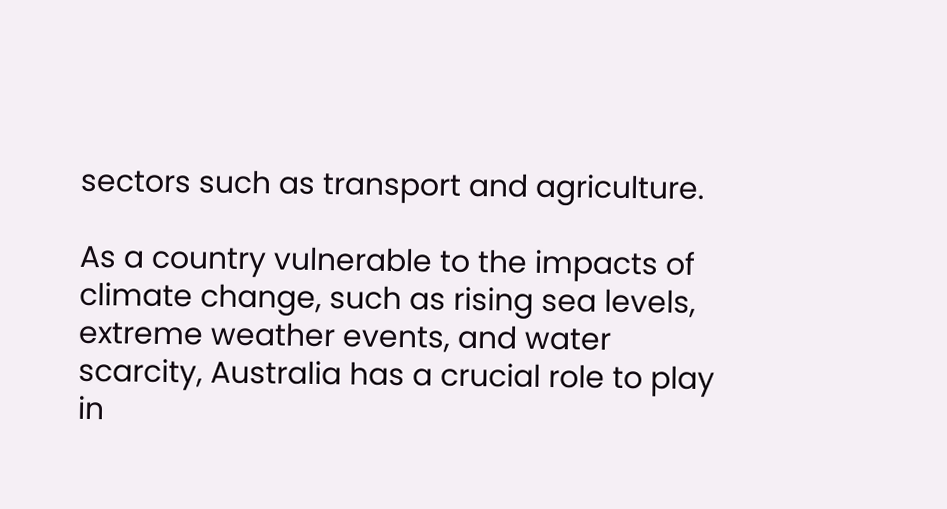sectors such as transport and agriculture.

As a country vulnerable to the impacts of climate change, such as rising sea levels, extreme weather events, and water scarcity, Australia has a crucial role to play in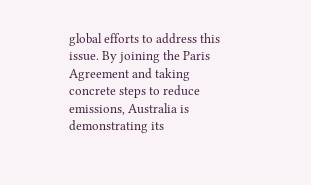global efforts to address this issue. By joining the Paris Agreement and taking concrete steps to reduce emissions, Australia is demonstrating its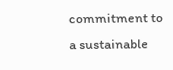commitment to a sustainable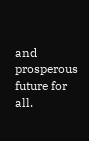and prosperous future for all.